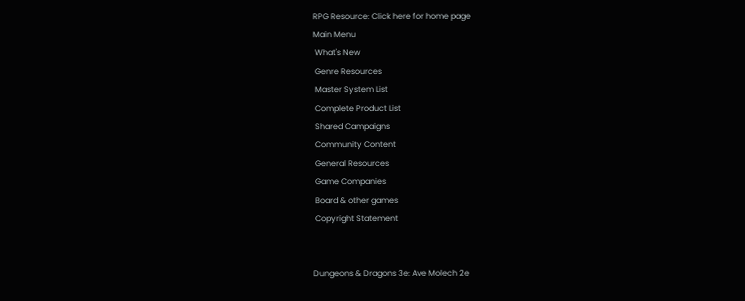RPG Resource: Click here for home page
Main Menu
 What's New
 Genre Resources
 Master System List
 Complete Product List
 Shared Campaigns
 Community Content
 General Resources
 Game Companies
 Board & other games
 Copyright Statement


Dungeons & Dragons 3e: Ave Molech 2e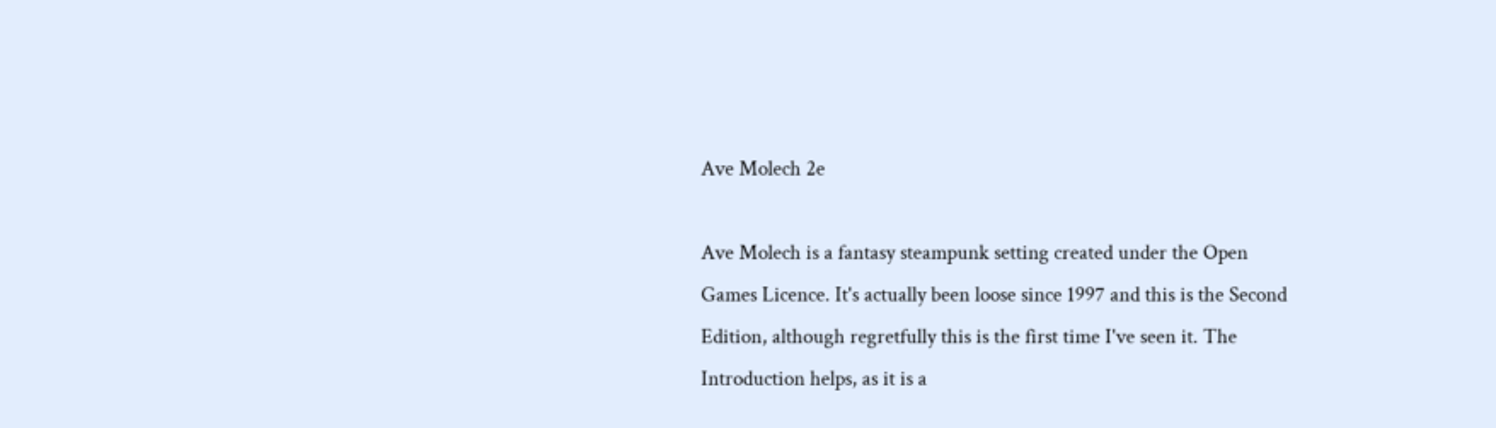Ave Molech 2e

Ave Molech is a fantasy steampunk setting created under the Open Games Licence. It's actually been loose since 1997 and this is the Second Edition, although regretfully this is the first time I've seen it. The Introduction helps, as it is a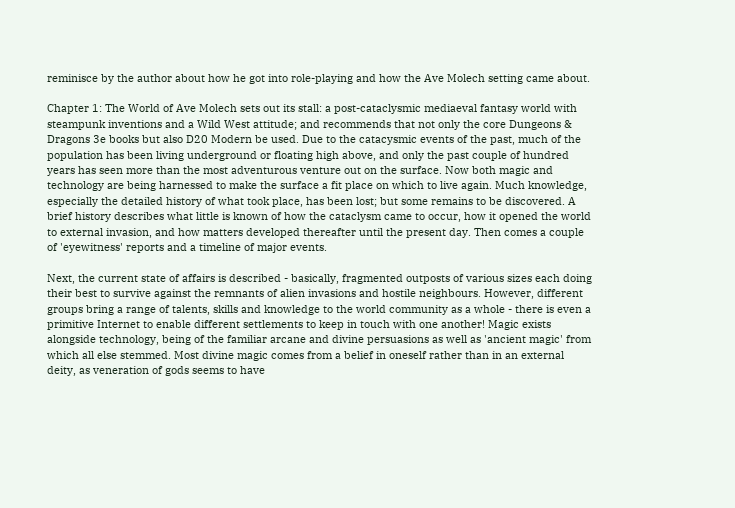reminisce by the author about how he got into role-playing and how the Ave Molech setting came about.

Chapter 1: The World of Ave Molech sets out its stall: a post-cataclysmic mediaeval fantasy world with steampunk inventions and a Wild West attitude; and recommends that not only the core Dungeons & Dragons 3e books but also D20 Modern be used. Due to the catacysmic events of the past, much of the population has been living underground or floating high above, and only the past couple of hundred years has seen more than the most adventurous venture out on the surface. Now both magic and technology are being harnessed to make the surface a fit place on which to live again. Much knowledge, especially the detailed history of what took place, has been lost; but some remains to be discovered. A brief history describes what little is known of how the cataclysm came to occur, how it opened the world to external invasion, and how matters developed thereafter until the present day. Then comes a couple of 'eyewitness' reports and a timeline of major events.

Next, the current state of affairs is described - basically, fragmented outposts of various sizes each doing their best to survive against the remnants of alien invasions and hostile neighbours. However, different groups bring a range of talents, skills and knowledge to the world community as a whole - there is even a primitive Internet to enable different settlements to keep in touch with one another! Magic exists alongside technology, being of the familiar arcane and divine persuasions as well as 'ancient magic' from which all else stemmed. Most divine magic comes from a belief in oneself rather than in an external deity, as veneration of gods seems to have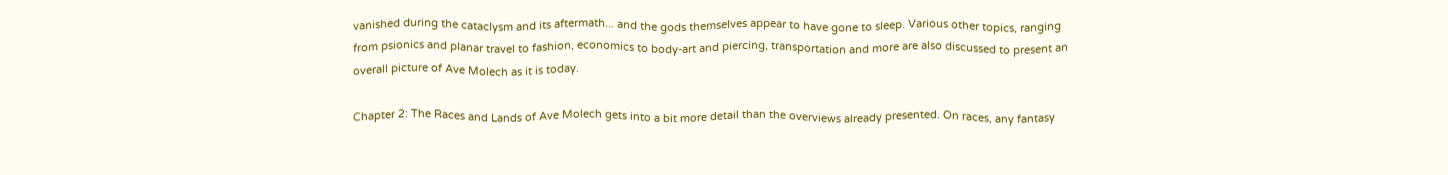vanished during the cataclysm and its aftermath... and the gods themselves appear to have gone to sleep. Various other topics, ranging from psionics and planar travel to fashion, economics to body-art and piercing, transportation and more are also discussed to present an overall picture of Ave Molech as it is today.

Chapter 2: The Races and Lands of Ave Molech gets into a bit more detail than the overviews already presented. On races, any fantasy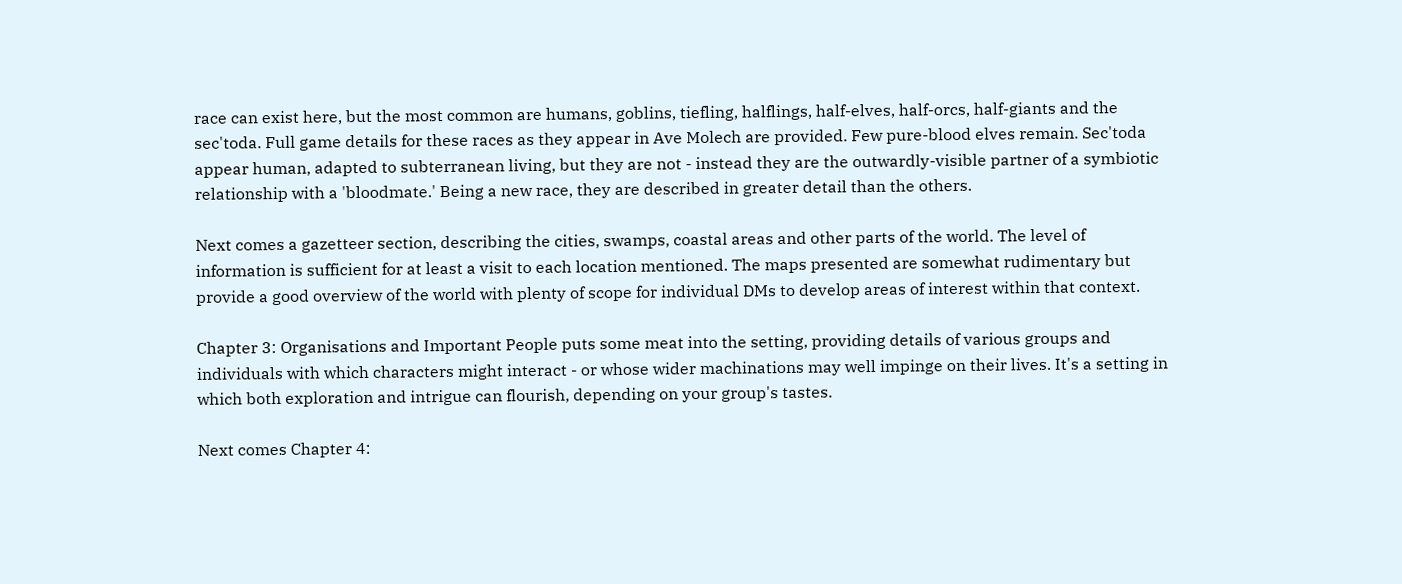race can exist here, but the most common are humans, goblins, tiefling, halflings, half-elves, half-orcs, half-giants and the sec'toda. Full game details for these races as they appear in Ave Molech are provided. Few pure-blood elves remain. Sec'toda appear human, adapted to subterranean living, but they are not - instead they are the outwardly-visible partner of a symbiotic relationship with a 'bloodmate.' Being a new race, they are described in greater detail than the others.

Next comes a gazetteer section, describing the cities, swamps, coastal areas and other parts of the world. The level of information is sufficient for at least a visit to each location mentioned. The maps presented are somewhat rudimentary but provide a good overview of the world with plenty of scope for individual DMs to develop areas of interest within that context.

Chapter 3: Organisations and Important People puts some meat into the setting, providing details of various groups and individuals with which characters might interact - or whose wider machinations may well impinge on their lives. It's a setting in which both exploration and intrigue can flourish, depending on your group's tastes.

Next comes Chapter 4: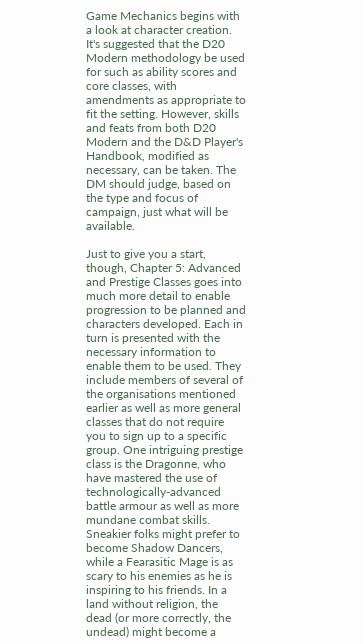Game Mechanics begins with a look at character creation. It's suggested that the D20 Modern methodology be used for such as ability scores and core classes, with amendments as appropriate to fit the setting. However, skills and feats from both D20 Modern and the D&D Player's Handbook, modified as necessary, can be taken. The DM should judge, based on the type and focus of campaign, just what will be available.

Just to give you a start, though, Chapter 5: Advanced and Prestige Classes goes into much more detail to enable progression to be planned and characters developed. Each in turn is presented with the necessary information to enable them to be used. They include members of several of the organisations mentioned earlier as well as more general classes that do not require you to sign up to a specific group. One intriguing prestige class is the Dragonne, who have mastered the use of technologically-advanced battle armour as well as more mundane combat skills. Sneakier folks might prefer to become Shadow Dancers, while a Fearasitic Mage is as scary to his enemies as he is inspiring to his friends. In a land without religion, the dead (or more correctly, the undead) might become a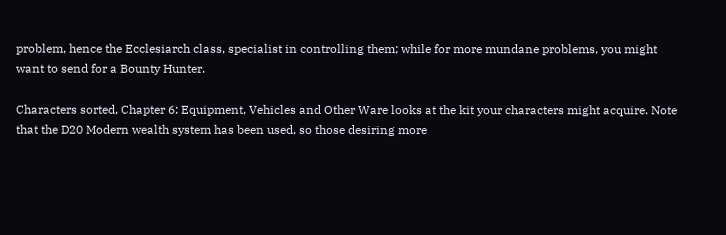problem, hence the Ecclesiarch class, specialist in controlling them; while for more mundane problems, you might want to send for a Bounty Hunter.

Characters sorted, Chapter 6: Equipment, Vehicles and Other Ware looks at the kit your characters might acquire. Note that the D20 Modern wealth system has been used, so those desiring more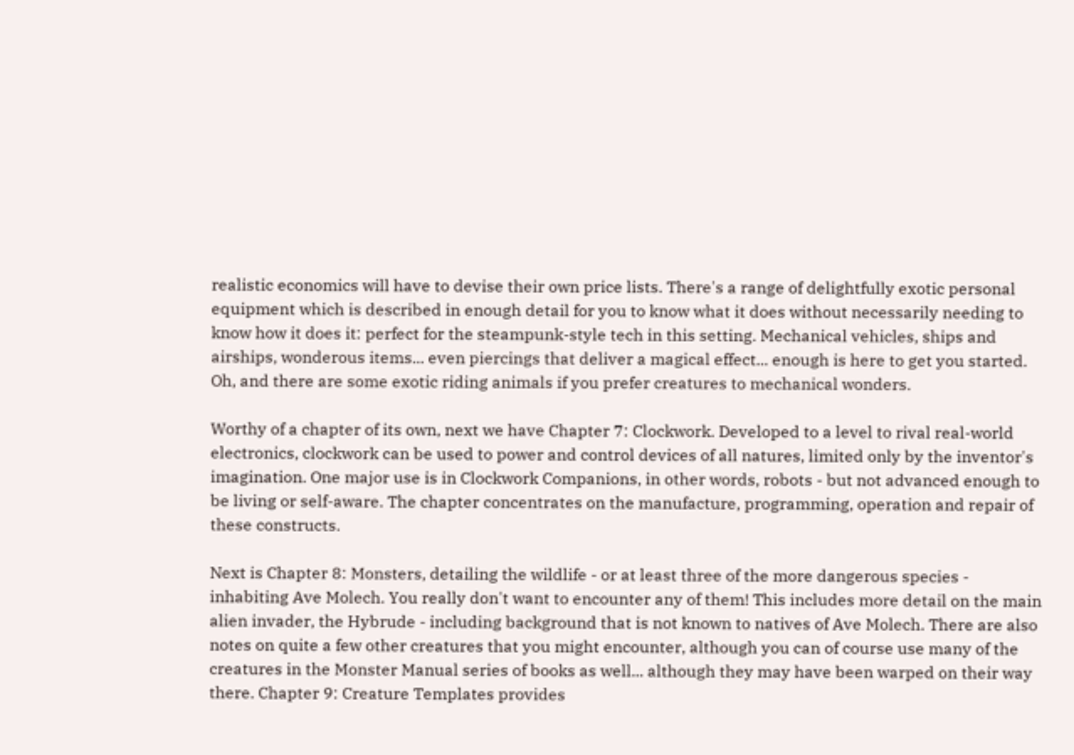realistic economics will have to devise their own price lists. There's a range of delightfully exotic personal equipment which is described in enough detail for you to know what it does without necessarily needing to know how it does it: perfect for the steampunk-style tech in this setting. Mechanical vehicles, ships and airships, wonderous items... even piercings that deliver a magical effect... enough is here to get you started. Oh, and there are some exotic riding animals if you prefer creatures to mechanical wonders.

Worthy of a chapter of its own, next we have Chapter 7: Clockwork. Developed to a level to rival real-world electronics, clockwork can be used to power and control devices of all natures, limited only by the inventor's imagination. One major use is in Clockwork Companions, in other words, robots - but not advanced enough to be living or self-aware. The chapter concentrates on the manufacture, programming, operation and repair of these constructs.

Next is Chapter 8: Monsters, detailing the wildlife - or at least three of the more dangerous species - inhabiting Ave Molech. You really don't want to encounter any of them! This includes more detail on the main alien invader, the Hybrude - including background that is not known to natives of Ave Molech. There are also notes on quite a few other creatures that you might encounter, although you can of course use many of the creatures in the Monster Manual series of books as well... although they may have been warped on their way there. Chapter 9: Creature Templates provides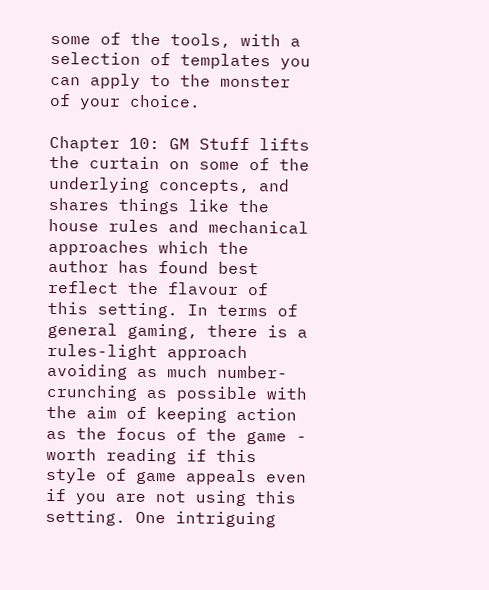some of the tools, with a selection of templates you can apply to the monster of your choice.

Chapter 10: GM Stuff lifts the curtain on some of the underlying concepts, and shares things like the house rules and mechanical approaches which the author has found best reflect the flavour of this setting. In terms of general gaming, there is a rules-light approach avoiding as much number-crunching as possible with the aim of keeping action as the focus of the game - worth reading if this style of game appeals even if you are not using this setting. One intriguing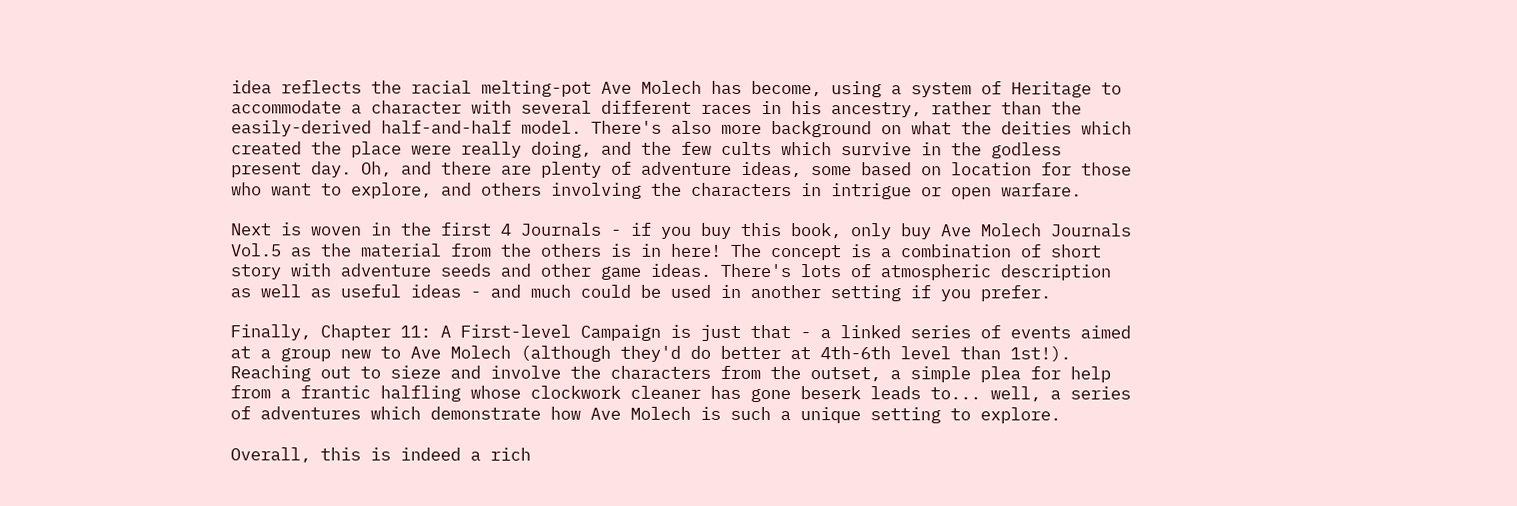idea reflects the racial melting-pot Ave Molech has become, using a system of Heritage to accommodate a character with several different races in his ancestry, rather than the easily-derived half-and-half model. There's also more background on what the deities which created the place were really doing, and the few cults which survive in the godless present day. Oh, and there are plenty of adventure ideas, some based on location for those who want to explore, and others involving the characters in intrigue or open warfare.

Next is woven in the first 4 Journals - if you buy this book, only buy Ave Molech Journals Vol.5 as the material from the others is in here! The concept is a combination of short story with adventure seeds and other game ideas. There's lots of atmospheric description as well as useful ideas - and much could be used in another setting if you prefer.

Finally, Chapter 11: A First-level Campaign is just that - a linked series of events aimed at a group new to Ave Molech (although they'd do better at 4th-6th level than 1st!). Reaching out to sieze and involve the characters from the outset, a simple plea for help from a frantic halfling whose clockwork cleaner has gone beserk leads to... well, a series of adventures which demonstrate how Ave Molech is such a unique setting to explore.

Overall, this is indeed a rich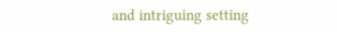and intriguing setting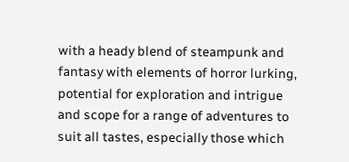with a heady blend of steampunk and fantasy with elements of horror lurking, potential for exploration and intrigue and scope for a range of adventures to suit all tastes, especially those which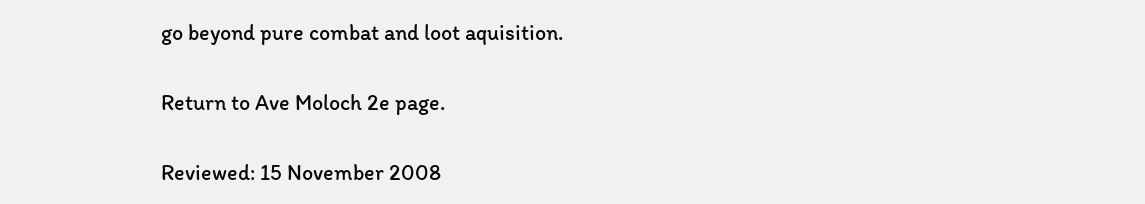go beyond pure combat and loot aquisition.

Return to Ave Moloch 2e page.

Reviewed: 15 November 2008